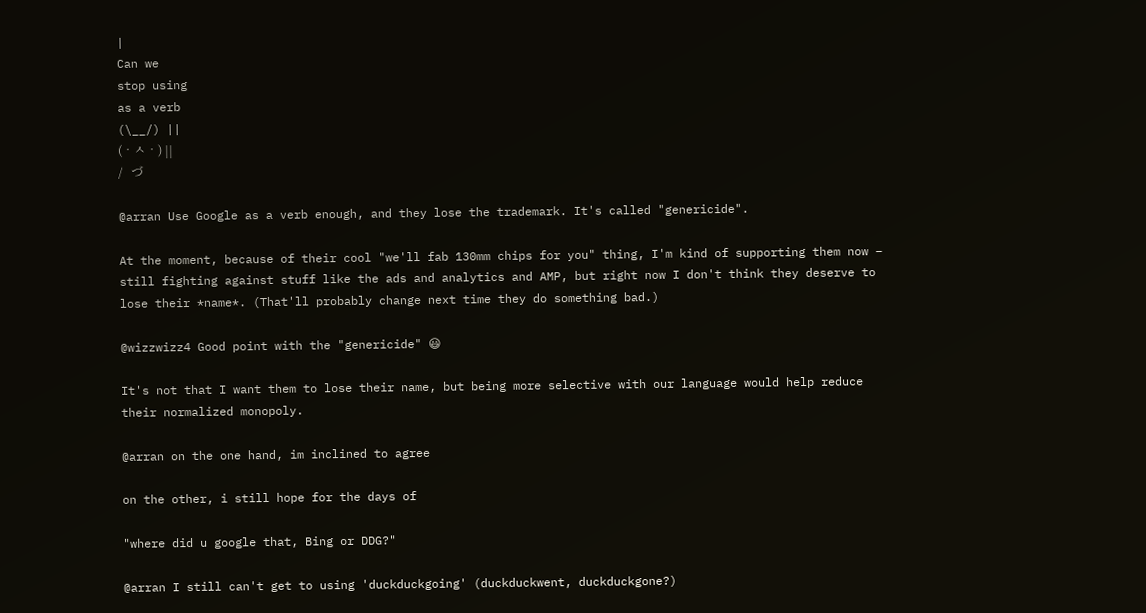|
Can we
stop using
as a verb
(\__/) ||
(•ㅅ•) ||
/   づ

@arran Use Google as a verb enough, and they lose the trademark. It's called "genericide".

At the moment, because of their cool "we'll fab 130mm chips for you" thing, I'm kind of supporting them now – still fighting against stuff like the ads and analytics and AMP, but right now I don't think they deserve to lose their *name*. (That'll probably change next time they do something bad.)

@wizzwizz4 Good point with the "genericide" 😃

It's not that I want them to lose their name, but being more selective with our language would help reduce their normalized monopoly.

@arran on the one hand, im inclined to agree

on the other, i still hope for the days of

"where did u google that, Bing or DDG?"

@arran I still can't get to using 'duckduckgoing' (duckduckwent, duckduckgone?)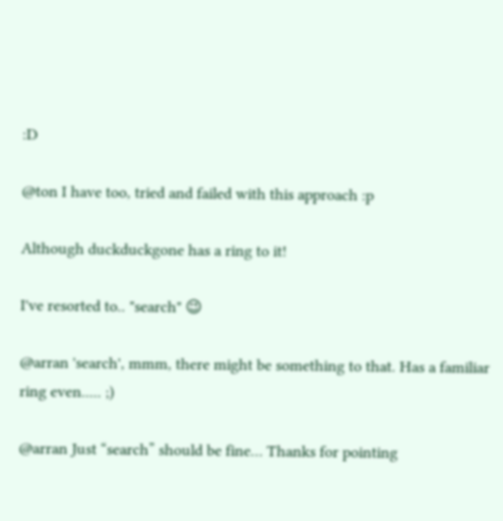:D

@ton I have too, tried and failed with this approach :p

Although duckduckgone has a ring to it!

I've resorted to.. "search" 😉

@arran 'search', mmm, there might be something to that. Has a familiar ring even..... ;)

@arran Just “search” should be fine… Thanks for pointing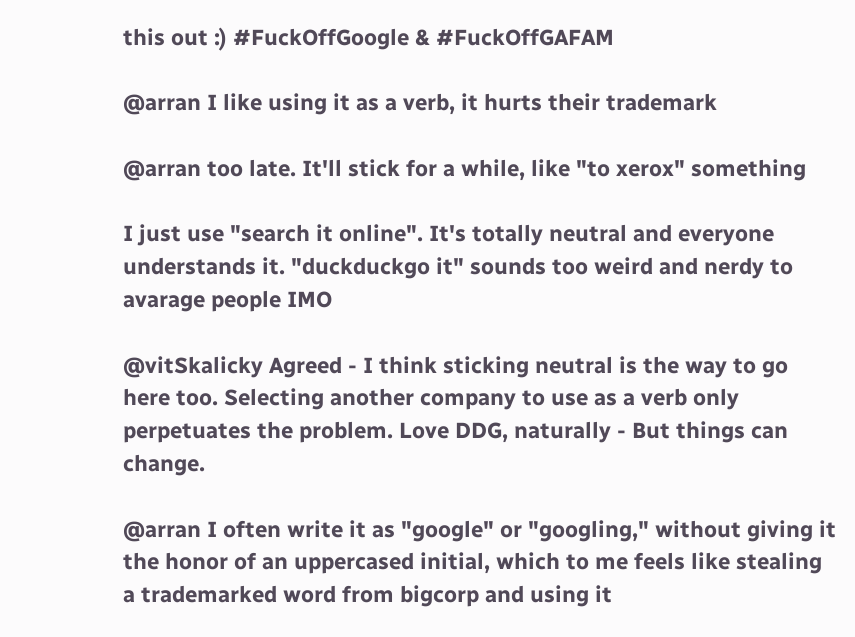this out :) #FuckOffGoogle & #FuckOffGAFAM

@arran I like using it as a verb, it hurts their trademark

@arran too late. It'll stick for a while, like "to xerox" something

I just use "search it online". It's totally neutral and everyone understands it. "duckduckgo it" sounds too weird and nerdy to avarage people IMO

@vitSkalicky Agreed - I think sticking neutral is the way to go here too. Selecting another company to use as a verb only perpetuates the problem. Love DDG, naturally - But things can change.

@arran I often write it as "google" or "googling," without giving it the honor of an uppercased initial, which to me feels like stealing a trademarked word from bigcorp and using it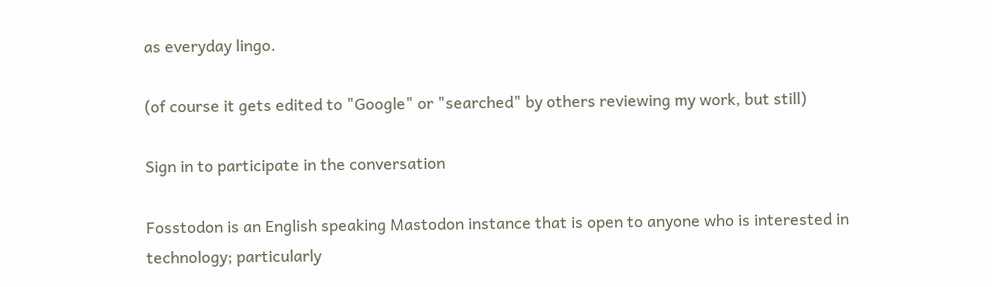as everyday lingo.

(of course it gets edited to "Google" or "searched" by others reviewing my work, but still)

Sign in to participate in the conversation

Fosstodon is an English speaking Mastodon instance that is open to anyone who is interested in technology; particularly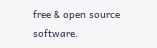free & open source software.